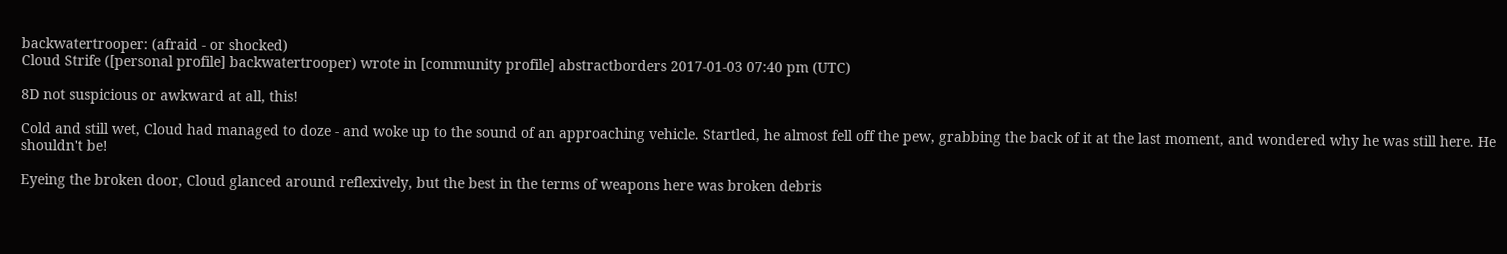backwatertrooper: (afraid - or shocked)
Cloud Strife ([personal profile] backwatertrooper) wrote in [community profile] abstractborders 2017-01-03 07:40 pm (UTC)

8D not suspicious or awkward at all, this!

Cold and still wet, Cloud had managed to doze - and woke up to the sound of an approaching vehicle. Startled, he almost fell off the pew, grabbing the back of it at the last moment, and wondered why he was still here. He shouldn't be!

Eyeing the broken door, Cloud glanced around reflexively, but the best in the terms of weapons here was broken debris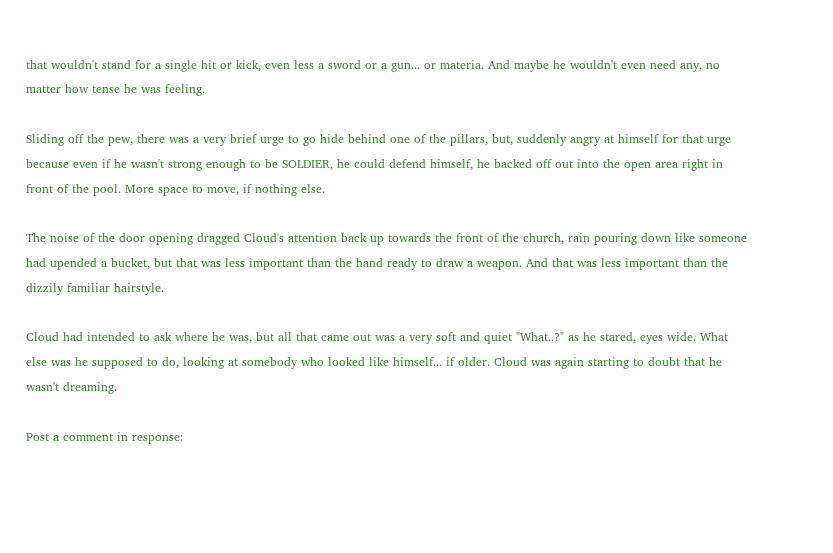that wouldn't stand for a single hit or kick, even less a sword or a gun... or materia. And maybe he wouldn't even need any, no matter how tense he was feeling.

Sliding off the pew, there was a very brief urge to go hide behind one of the pillars, but, suddenly angry at himself for that urge because even if he wasn't strong enough to be SOLDIER, he could defend himself, he backed off out into the open area right in front of the pool. More space to move, if nothing else.

The noise of the door opening dragged Cloud's attention back up towards the front of the church, rain pouring down like someone had upended a bucket, but that was less important than the hand ready to draw a weapon. And that was less important than the dizzily familiar hairstyle.

Cloud had intended to ask where he was, but all that came out was a very soft and quiet "What..?" as he stared, eyes wide. What else was he supposed to do, looking at somebody who looked like himself... if older. Cloud was again starting to doubt that he wasn't dreaming.

Post a comment in response: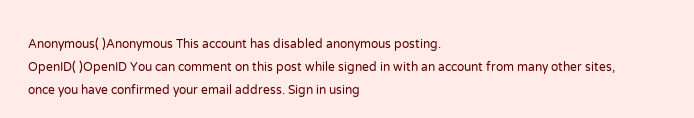Anonymous( )Anonymous This account has disabled anonymous posting.
OpenID( )OpenID You can comment on this post while signed in with an account from many other sites, once you have confirmed your email address. Sign in using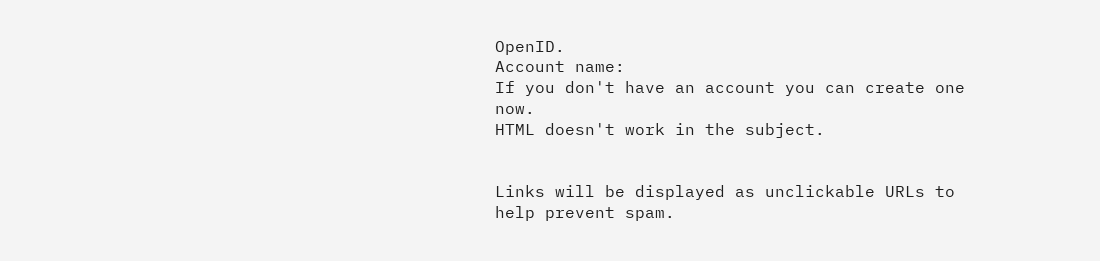OpenID.
Account name:
If you don't have an account you can create one now.
HTML doesn't work in the subject.


Links will be displayed as unclickable URLs to help prevent spam.